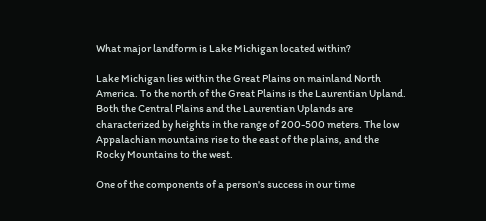What major landform is Lake Michigan located within?

Lake Michigan lies within the Great Plains on mainland North America. To the north of the Great Plains is the Laurentian Upland. Both the Central Plains and the Laurentian Uplands are characterized by heights in the range of 200-500 meters. The low Appalachian mountains rise to the east of the plains, and the Rocky Mountains to the west.

One of the components of a person's success in our time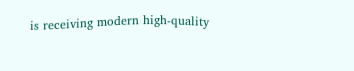is receiving modern high-quality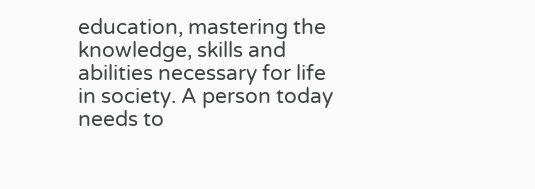education, mastering the knowledge, skills and abilities necessary for life in society. A person today needs to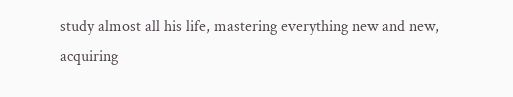study almost all his life, mastering everything new and new, acquiring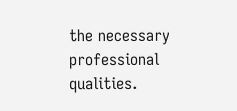the necessary professional qualities.